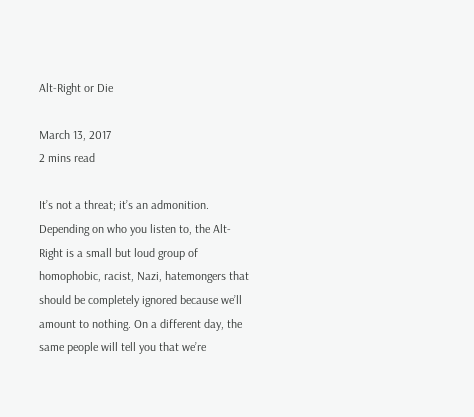Alt-Right or Die

March 13, 2017
2 mins read

It’s not a threat; it’s an admonition. Depending on who you listen to, the Alt-Right is a small but loud group of homophobic, racist, Nazi, hatemongers that should be completely ignored because we’ll amount to nothing. On a different day, the same people will tell you that we’re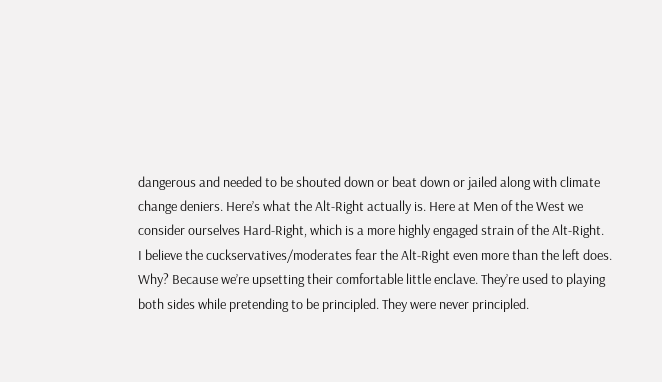dangerous and needed to be shouted down or beat down or jailed along with climate change deniers. Here’s what the Alt-Right actually is. Here at Men of the West we consider ourselves Hard-Right, which is a more highly engaged strain of the Alt-Right.
I believe the cuckservatives/moderates fear the Alt-Right even more than the left does. Why? Because we’re upsetting their comfortable little enclave. They’re used to playing both sides while pretending to be principled. They were never principled.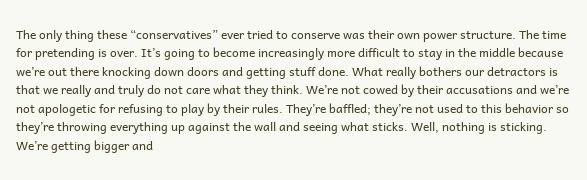The only thing these “conservatives” ever tried to conserve was their own power structure. The time for pretending is over. It’s going to become increasingly more difficult to stay in the middle because we’re out there knocking down doors and getting stuff done. What really bothers our detractors is that we really and truly do not care what they think. We’re not cowed by their accusations and we’re not apologetic for refusing to play by their rules. They’re baffled; they’re not used to this behavior so they’re throwing everything up against the wall and seeing what sticks. Well, nothing is sticking. We’re getting bigger and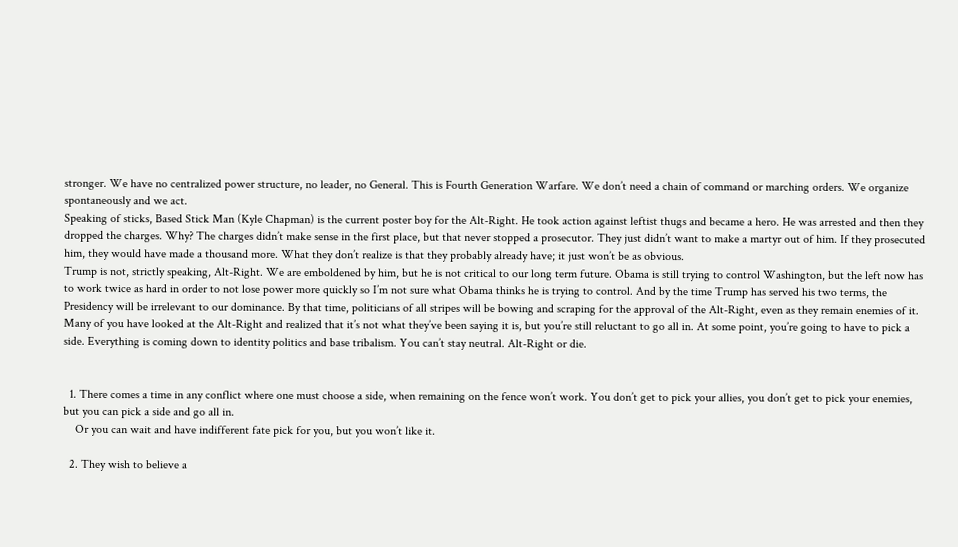stronger. We have no centralized power structure, no leader, no General. This is Fourth Generation Warfare. We don’t need a chain of command or marching orders. We organize spontaneously and we act.
Speaking of sticks, Based Stick Man (Kyle Chapman) is the current poster boy for the Alt-Right. He took action against leftist thugs and became a hero. He was arrested and then they dropped the charges. Why? The charges didn’t make sense in the first place, but that never stopped a prosecutor. They just didn’t want to make a martyr out of him. If they prosecuted him, they would have made a thousand more. What they don’t realize is that they probably already have; it just won’t be as obvious.
Trump is not, strictly speaking, Alt-Right. We are emboldened by him, but he is not critical to our long term future. Obama is still trying to control Washington, but the left now has to work twice as hard in order to not lose power more quickly so I’m not sure what Obama thinks he is trying to control. And by the time Trump has served his two terms, the Presidency will be irrelevant to our dominance. By that time, politicians of all stripes will be bowing and scraping for the approval of the Alt-Right, even as they remain enemies of it.
Many of you have looked at the Alt-Right and realized that it’s not what they’ve been saying it is, but you’re still reluctant to go all in. At some point, you’re going to have to pick a side. Everything is coming down to identity politics and base tribalism. You can’t stay neutral. Alt-Right or die.


  1. There comes a time in any conflict where one must choose a side, when remaining on the fence won’t work. You don’t get to pick your allies, you don’t get to pick your enemies, but you can pick a side and go all in.
    Or you can wait and have indifferent fate pick for you, but you won’t like it.

  2. They wish to believe a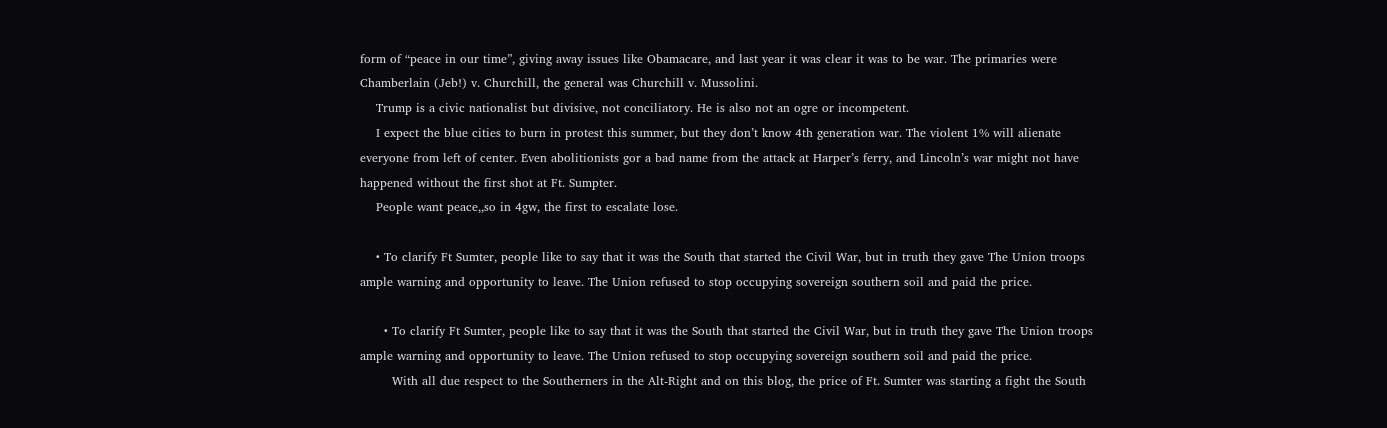form of “peace in our time”, giving away issues like Obamacare, and last year it was clear it was to be war. The primaries were Chamberlain (Jeb!) v. Churchill, the general was Churchill v. Mussolini.
    Trump is a civic nationalist but divisive, not conciliatory. He is also not an ogre or incompetent.
    I expect the blue cities to burn in protest this summer, but they don’t know 4th generation war. The violent 1% will alienate everyone from left of center. Even abolitionists gor a bad name from the attack at Harper’s ferry, and Lincoln’s war might not have happened without the first shot at Ft. Sumpter.
    People want peace,,so in 4gw, the first to escalate lose.

    • To clarify Ft Sumter, people like to say that it was the South that started the Civil War, but in truth they gave The Union troops ample warning and opportunity to leave. The Union refused to stop occupying sovereign southern soil and paid the price.

      • To clarify Ft Sumter, people like to say that it was the South that started the Civil War, but in truth they gave The Union troops ample warning and opportunity to leave. The Union refused to stop occupying sovereign southern soil and paid the price.
        With all due respect to the Southerners in the Alt-Right and on this blog, the price of Ft. Sumter was starting a fight the South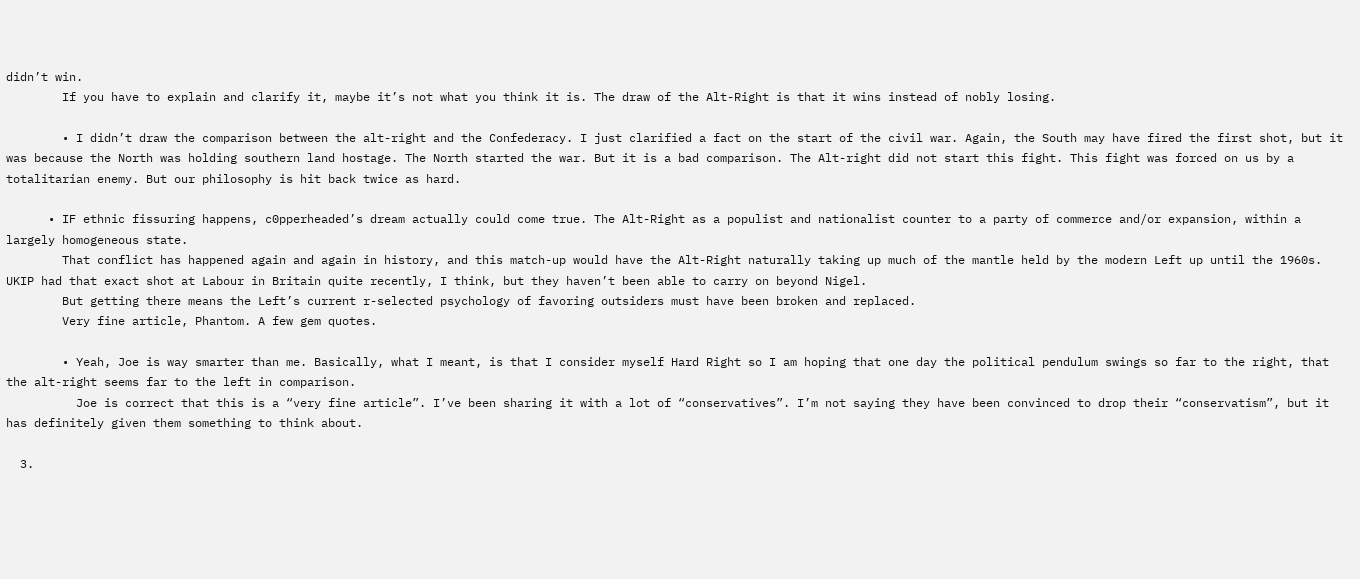didn’t win.
        If you have to explain and clarify it, maybe it’s not what you think it is. The draw of the Alt-Right is that it wins instead of nobly losing.

        • I didn’t draw the comparison between the alt-right and the Confederacy. I just clarified a fact on the start of the civil war. Again, the South may have fired the first shot, but it was because the North was holding southern land hostage. The North started the war. But it is a bad comparison. The Alt-right did not start this fight. This fight was forced on us by a totalitarian enemy. But our philosophy is hit back twice as hard.

      • IF ethnic fissuring happens, c0pperheaded’s dream actually could come true. The Alt-Right as a populist and nationalist counter to a party of commerce and/or expansion, within a largely homogeneous state.
        That conflict has happened again and again in history, and this match-up would have the Alt-Right naturally taking up much of the mantle held by the modern Left up until the 1960s. UKIP had that exact shot at Labour in Britain quite recently, I think, but they haven’t been able to carry on beyond Nigel.
        But getting there means the Left’s current r-selected psychology of favoring outsiders must have been broken and replaced.
        Very fine article, Phantom. A few gem quotes.

        • Yeah, Joe is way smarter than me. Basically, what I meant, is that I consider myself Hard Right so I am hoping that one day the political pendulum swings so far to the right, that the alt-right seems far to the left in comparison.
          Joe is correct that this is a “very fine article”. I’ve been sharing it with a lot of “conservatives”. I’m not saying they have been convinced to drop their “conservatism”, but it has definitely given them something to think about.

  3.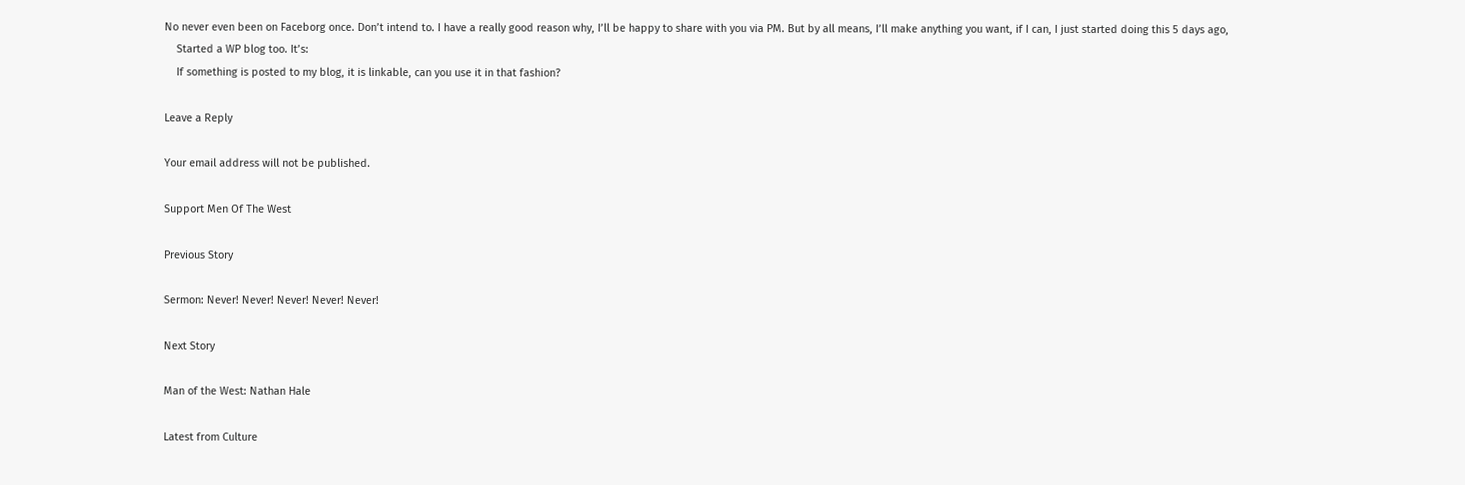No never even been on Faceborg once. Don’t intend to. I have a really good reason why, I’ll be happy to share with you via PM. But by all means, I’ll make anything you want, if I can, I just started doing this 5 days ago,
    Started a WP blog too. It’s:
    If something is posted to my blog, it is linkable, can you use it in that fashion?

Leave a Reply

Your email address will not be published.

Support Men Of The West

Previous Story

Sermon: Never! Never! Never! Never! Never!

Next Story

Man of the West: Nathan Hale

Latest from Culture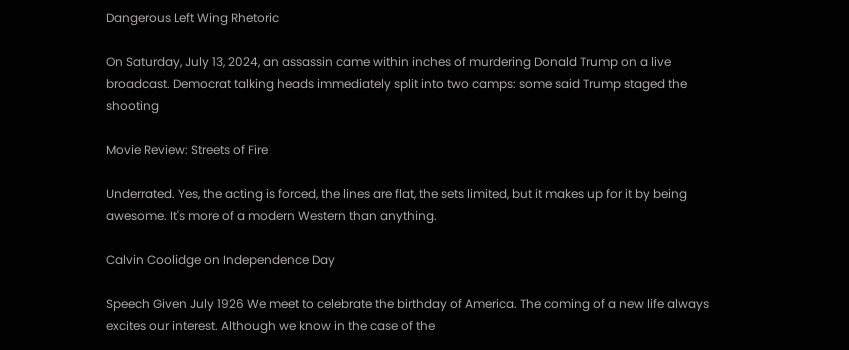Dangerous Left Wing Rhetoric

On Saturday, July 13, 2024, an assassin came within inches of murdering Donald Trump on a live broadcast. Democrat talking heads immediately split into two camps: some said Trump staged the shooting

Movie Review: Streets of Fire

Underrated. Yes, the acting is forced, the lines are flat, the sets limited, but it makes up for it by being awesome. It's more of a modern Western than anything.

Calvin Coolidge on Independence Day

Speech Given July 1926 We meet to celebrate the birthday of America. The coming of a new life always excites our interest. Although we know in the case of the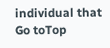individual that
Go toTop